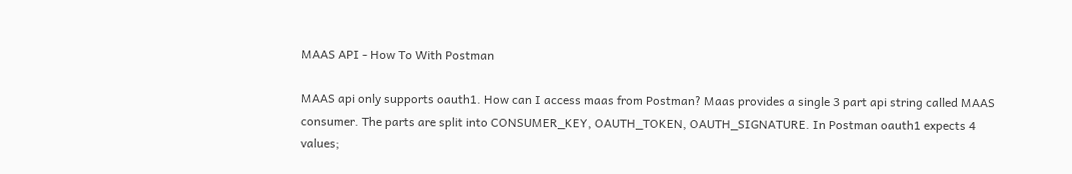MAAS API - How To With Postman

MAAS api only supports oauth1. How can I access maas from Postman? Maas provides a single 3 part api string called MAAS consumer. The parts are split into CONSUMER_KEY, OAUTH_TOKEN, OAUTH_SIGNATURE. In Postman oauth1 expects 4 values;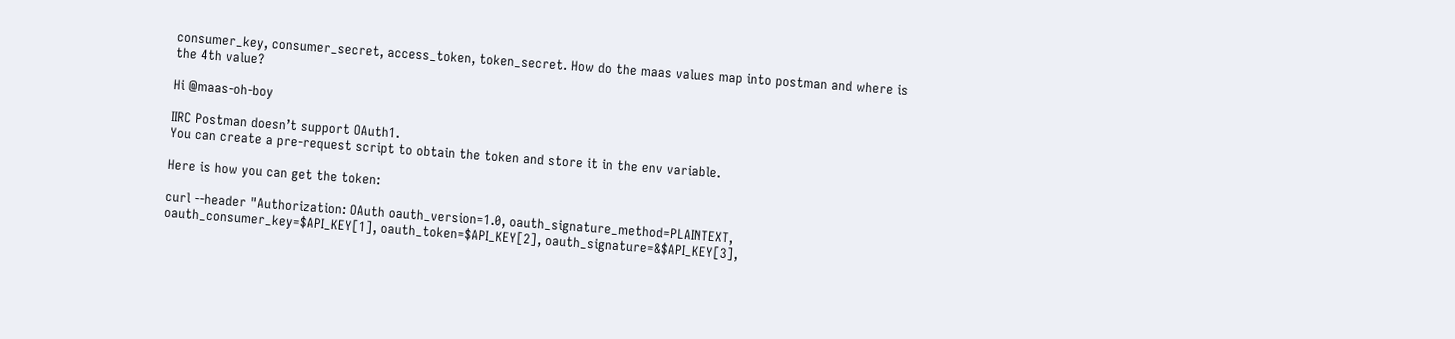consumer_key, consumer_secret, access_token, token_secret. How do the maas values map into postman and where is the 4th value?

Hi @maas-oh-boy

IIRC Postman doesn’t support OAuth1.
You can create a pre-request script to obtain the token and store it in the env variable.

Here is how you can get the token:

curl --header "Authorization: OAuth oauth_version=1.0, oauth_signature_method=PLAINTEXT, oauth_consumer_key=$API_KEY[1], oauth_token=$API_KEY[2], oauth_signature=&$API_KEY[3],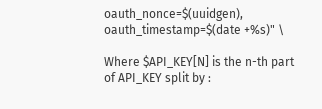oauth_nonce=$(uuidgen), oauth_timestamp=$(date +%s)" \

Where $API_KEY[N] is the n-th part of API_KEY split by :